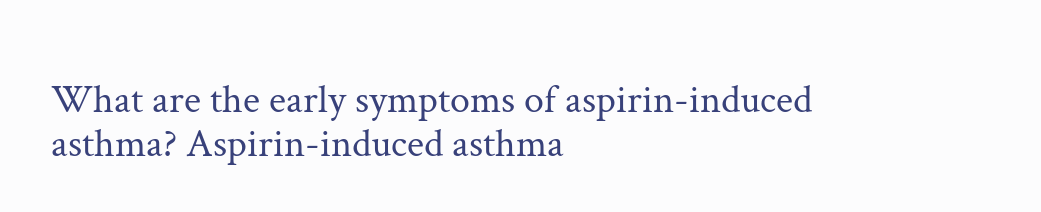What are the early symptoms of aspirin-induced asthma? Aspirin-induced asthma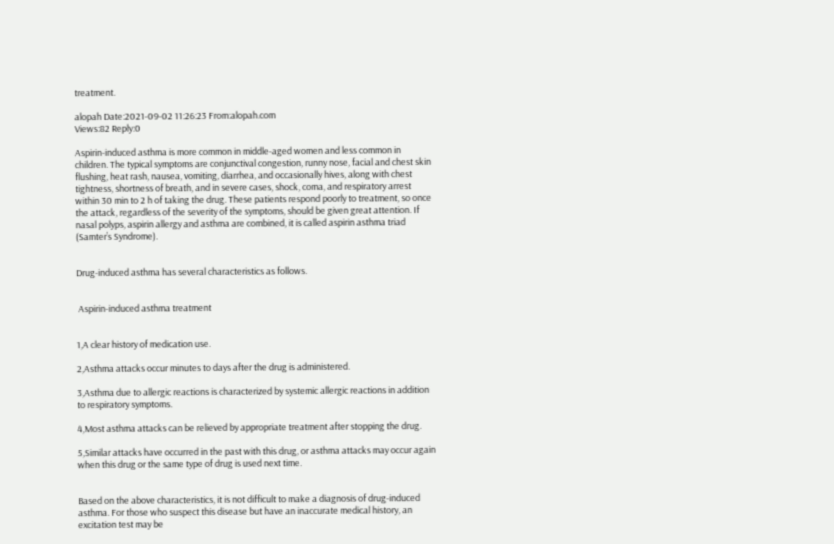treatment.

alopah Date:2021-09-02 11:26:23 From:alopah.com
Views:82 Reply:0

Aspirin-induced asthma is more common in middle-aged women and less common in children. The typical symptoms are conjunctival congestion, runny nose, facial and chest skin flushing, heat rash, nausea, vomiting, diarrhea, and occasionally hives, along with chest tightness, shortness of breath, and in severe cases, shock, coma, and respiratory arrest within 30 min to 2 h of taking the drug. These patients respond poorly to treatment, so once the attack, regardless of the severity of the symptoms, should be given great attention. If nasal polyps, aspirin allergy and asthma are combined, it is called aspirin asthma triad (Samter’s Syndrome).


Drug-induced asthma has several characteristics as follows.


 Aspirin-induced asthma treatment


1,A clear history of medication use.

2,Asthma attacks occur minutes to days after the drug is administered.

3,Asthma due to allergic reactions is characterized by systemic allergic reactions in addition to respiratory symptoms.

4,Most asthma attacks can be relieved by appropriate treatment after stopping the drug.

5,Similar attacks have occurred in the past with this drug, or asthma attacks may occur again when this drug or the same type of drug is used next time.


Based on the above characteristics, it is not difficult to make a diagnosis of drug-induced asthma. For those who suspect this disease but have an inaccurate medical history, an excitation test may be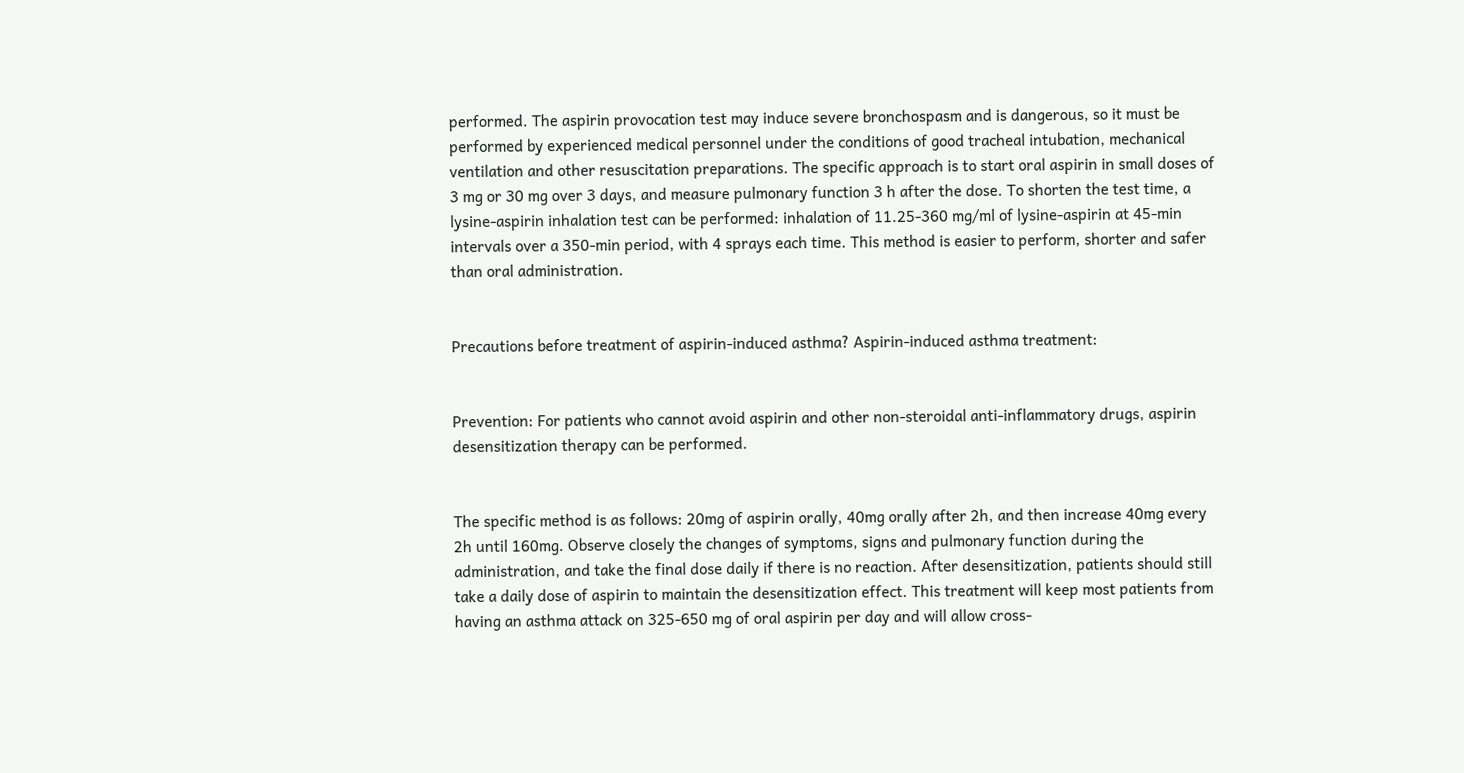performed. The aspirin provocation test may induce severe bronchospasm and is dangerous, so it must be performed by experienced medical personnel under the conditions of good tracheal intubation, mechanical ventilation and other resuscitation preparations. The specific approach is to start oral aspirin in small doses of 3 mg or 30 mg over 3 days, and measure pulmonary function 3 h after the dose. To shorten the test time, a lysine-aspirin inhalation test can be performed: inhalation of 11.25-360 mg/ml of lysine-aspirin at 45-min intervals over a 350-min period, with 4 sprays each time. This method is easier to perform, shorter and safer than oral administration.


Precautions before treatment of aspirin-induced asthma? Aspirin-induced asthma treatment:


Prevention: For patients who cannot avoid aspirin and other non-steroidal anti-inflammatory drugs, aspirin desensitization therapy can be performed.


The specific method is as follows: 20mg of aspirin orally, 40mg orally after 2h, and then increase 40mg every 2h until 160mg. Observe closely the changes of symptoms, signs and pulmonary function during the administration, and take the final dose daily if there is no reaction. After desensitization, patients should still take a daily dose of aspirin to maintain the desensitization effect. This treatment will keep most patients from having an asthma attack on 325-650 mg of oral aspirin per day and will allow cross-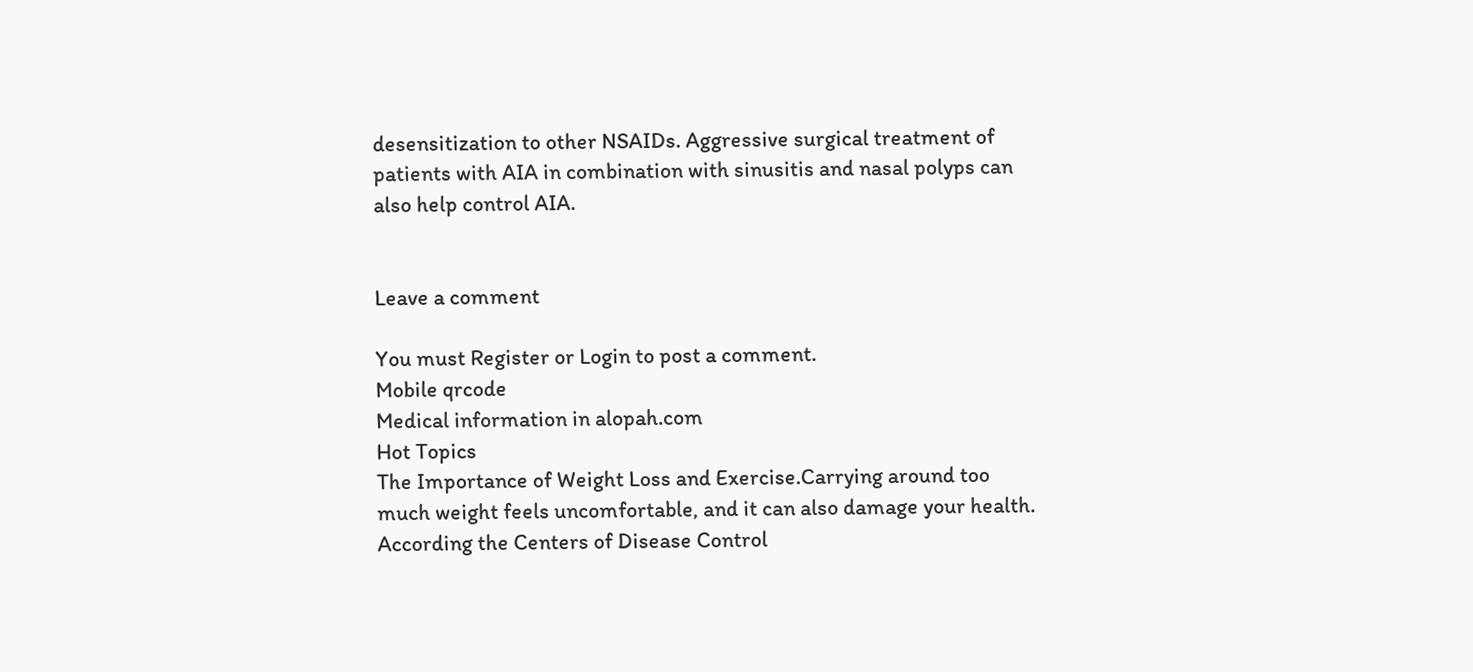desensitization to other NSAIDs. Aggressive surgical treatment of patients with AIA in combination with sinusitis and nasal polyps can also help control AIA.


Leave a comment

You must Register or Login to post a comment.
Mobile qrcode
Medical information in alopah.com
Hot Topics
The Importance of Weight Loss and Exercise.Carrying around too much weight feels uncomfortable, and it can also damage your health. According the Centers of Disease Control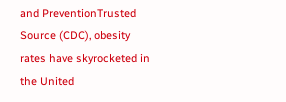and PreventionTrusted Source (CDC), obesity rates have skyrocketed in the United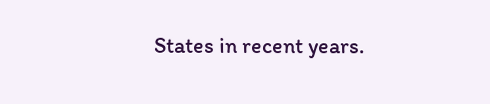States in recent years.